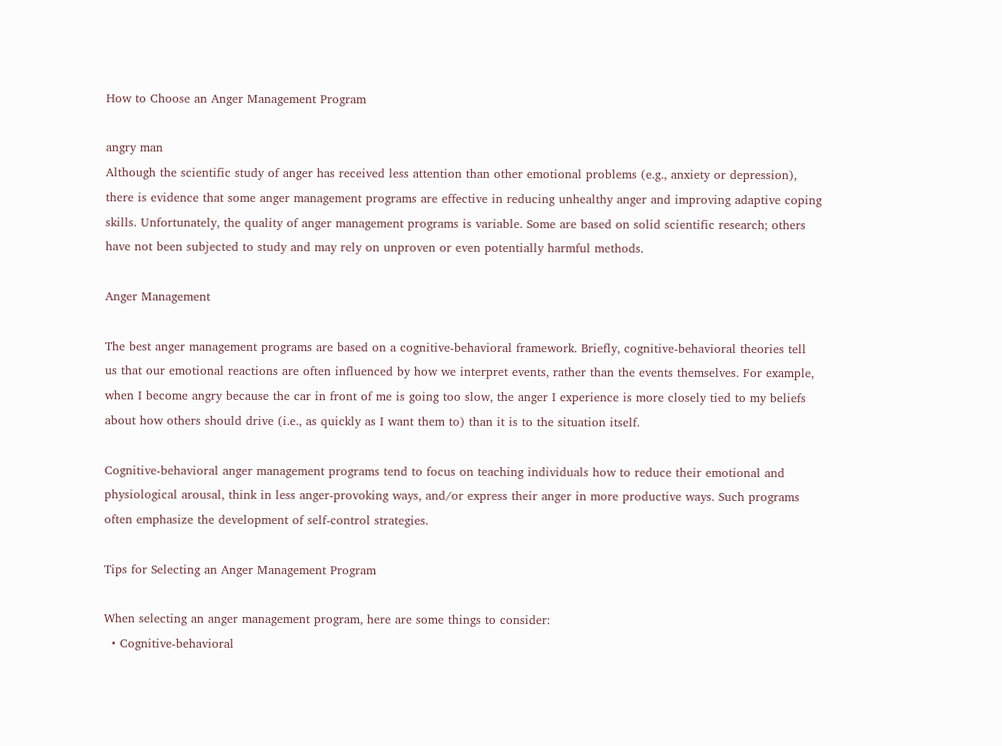How to Choose an Anger Management Program

angry man
Although the scientific study of anger has received less attention than other emotional problems (e.g., anxiety or depression), there is evidence that some anger management programs are effective in reducing unhealthy anger and improving adaptive coping skills. Unfortunately, the quality of anger management programs is variable. Some are based on solid scientific research; others have not been subjected to study and may rely on unproven or even potentially harmful methods.

Anger Management

The best anger management programs are based on a cognitive-behavioral framework. Briefly, cognitive-behavioral theories tell us that our emotional reactions are often influenced by how we interpret events, rather than the events themselves. For example, when I become angry because the car in front of me is going too slow, the anger I experience is more closely tied to my beliefs about how others should drive (i.e., as quickly as I want them to) than it is to the situation itself.

Cognitive-behavioral anger management programs tend to focus on teaching individuals how to reduce their emotional and physiological arousal, think in less anger-provoking ways, and/or express their anger in more productive ways. Such programs often emphasize the development of self-control strategies.

Tips for Selecting an Anger Management Program

When selecting an anger management program, here are some things to consider:
  • Cognitive-behavioral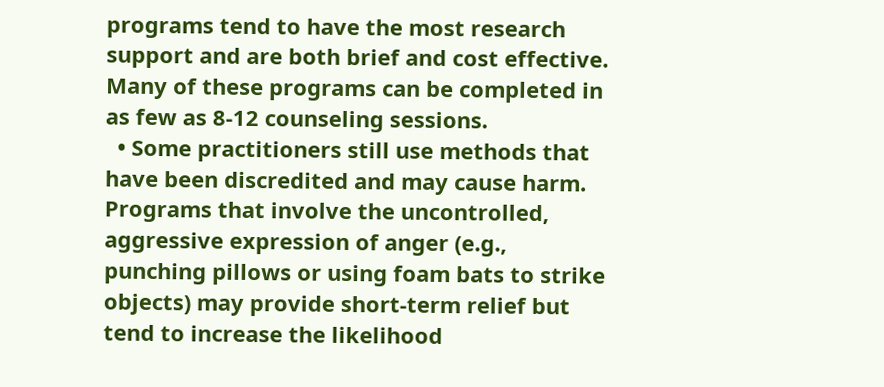programs tend to have the most research support and are both brief and cost effective. Many of these programs can be completed in as few as 8-12 counseling sessions.
  • Some practitioners still use methods that have been discredited and may cause harm. Programs that involve the uncontrolled, aggressive expression of anger (e.g., punching pillows or using foam bats to strike objects) may provide short-term relief but tend to increase the likelihood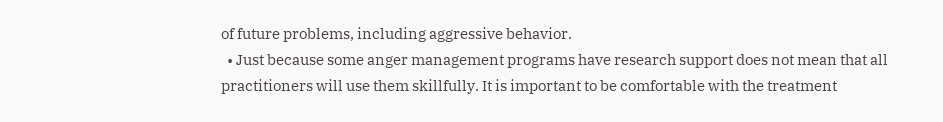of future problems, including aggressive behavior.
  • Just because some anger management programs have research support does not mean that all practitioners will use them skillfully. It is important to be comfortable with the treatment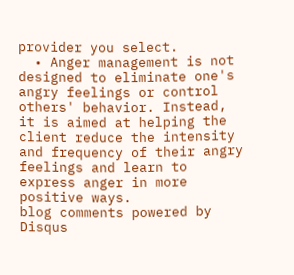provider you select.
  • Anger management is not designed to eliminate one's angry feelings or control others' behavior. Instead, it is aimed at helping the client reduce the intensity and frequency of their angry feelings and learn to express anger in more positive ways.
blog comments powered by Disqus